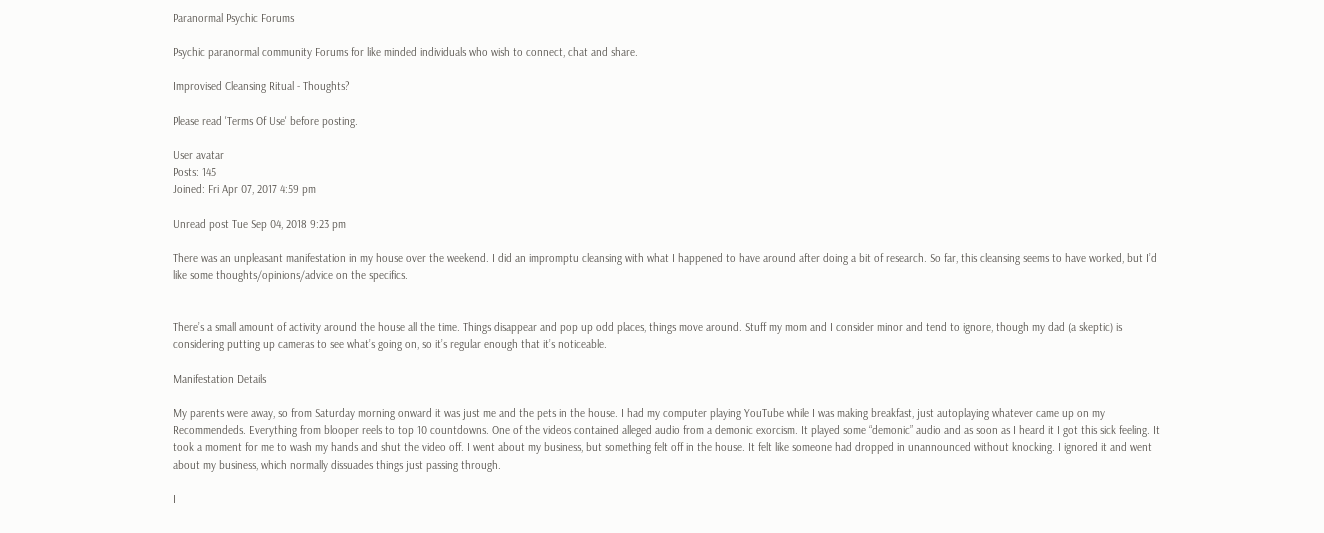Paranormal Psychic Forums

Psychic paranormal community Forums for like minded individuals who wish to connect, chat and share.

Improvised Cleansing Ritual - Thoughts?

Please read 'Terms Of Use' before posting.

User avatar
Posts: 145
Joined: Fri Apr 07, 2017 4:59 pm

Unread post Tue Sep 04, 2018 9:23 pm

There was an unpleasant manifestation in my house over the weekend. I did an impromptu cleansing with what I happened to have around after doing a bit of research. So far, this cleansing seems to have worked, but I’d like some thoughts/opinions/advice on the specifics.


There’s a small amount of activity around the house all the time. Things disappear and pop up odd places, things move around. Stuff my mom and I consider minor and tend to ignore, though my dad (a skeptic) is considering putting up cameras to see what’s going on, so it’s regular enough that it’s noticeable.

Manifestation Details

My parents were away, so from Saturday morning onward it was just me and the pets in the house. I had my computer playing YouTube while I was making breakfast, just autoplaying whatever came up on my Recommendeds. Everything from blooper reels to top 10 countdowns. One of the videos contained alleged audio from a demonic exorcism. It played some “demonic” audio and as soon as I heard it I got this sick feeling. It took a moment for me to wash my hands and shut the video off. I went about my business, but something felt off in the house. It felt like someone had dropped in unannounced without knocking. I ignored it and went about my business, which normally dissuades things just passing through.

I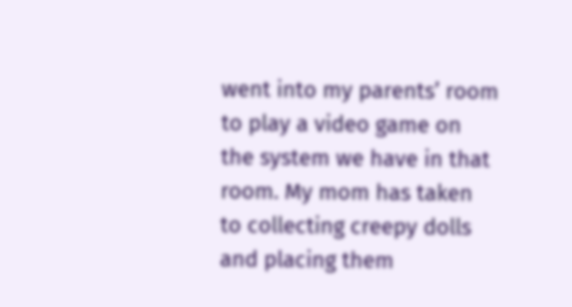went into my parents’ room to play a video game on the system we have in that room. My mom has taken to collecting creepy dolls and placing them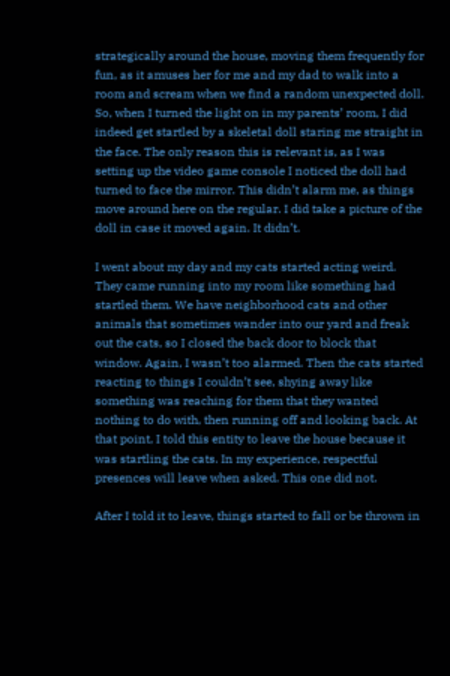strategically around the house, moving them frequently for fun, as it amuses her for me and my dad to walk into a room and scream when we find a random unexpected doll. So, when I turned the light on in my parents’ room, I did indeed get startled by a skeletal doll staring me straight in the face. The only reason this is relevant is, as I was setting up the video game console I noticed the doll had turned to face the mirror. This didn’t alarm me, as things move around here on the regular. I did take a picture of the doll in case it moved again. It didn’t.

I went about my day and my cats started acting weird. They came running into my room like something had startled them. We have neighborhood cats and other animals that sometimes wander into our yard and freak out the cats, so I closed the back door to block that window. Again, I wasn’t too alarmed. Then the cats started reacting to things I couldn’t see, shying away like something was reaching for them that they wanted nothing to do with, then running off and looking back. At that point, I told this entity to leave the house because it was startling the cats. In my experience, respectful presences will leave when asked. This one did not.

After I told it to leave, things started to fall or be thrown in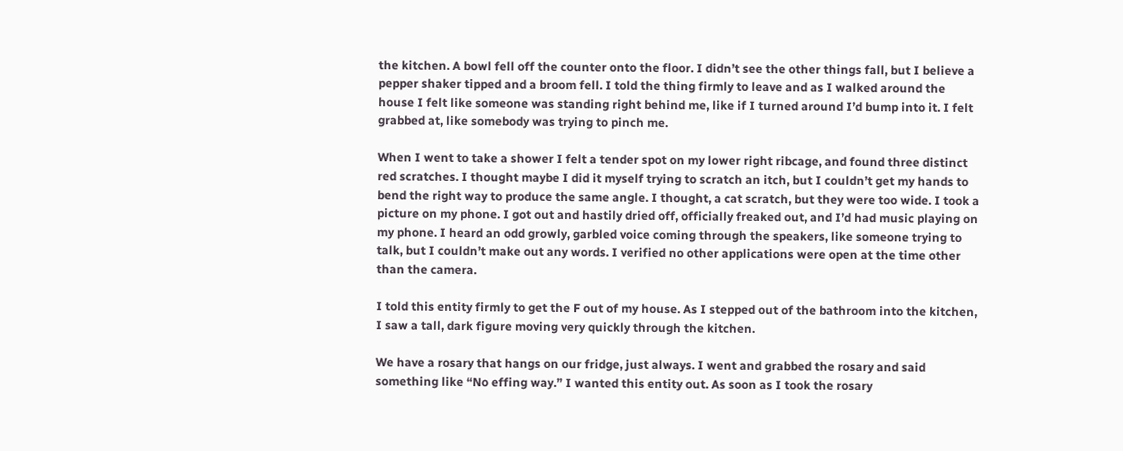the kitchen. A bowl fell off the counter onto the floor. I didn’t see the other things fall, but I believe a pepper shaker tipped and a broom fell. I told the thing firmly to leave and as I walked around the house I felt like someone was standing right behind me, like if I turned around I’d bump into it. I felt grabbed at, like somebody was trying to pinch me.

When I went to take a shower I felt a tender spot on my lower right ribcage, and found three distinct red scratches. I thought maybe I did it myself trying to scratch an itch, but I couldn’t get my hands to bend the right way to produce the same angle. I thought, a cat scratch, but they were too wide. I took a picture on my phone. I got out and hastily dried off, officially freaked out, and I’d had music playing on my phone. I heard an odd growly, garbled voice coming through the speakers, like someone trying to talk, but I couldn’t make out any words. I verified no other applications were open at the time other than the camera.

I told this entity firmly to get the F out of my house. As I stepped out of the bathroom into the kitchen, I saw a tall, dark figure moving very quickly through the kitchen.

We have a rosary that hangs on our fridge, just always. I went and grabbed the rosary and said something like “No effing way.” I wanted this entity out. As soon as I took the rosary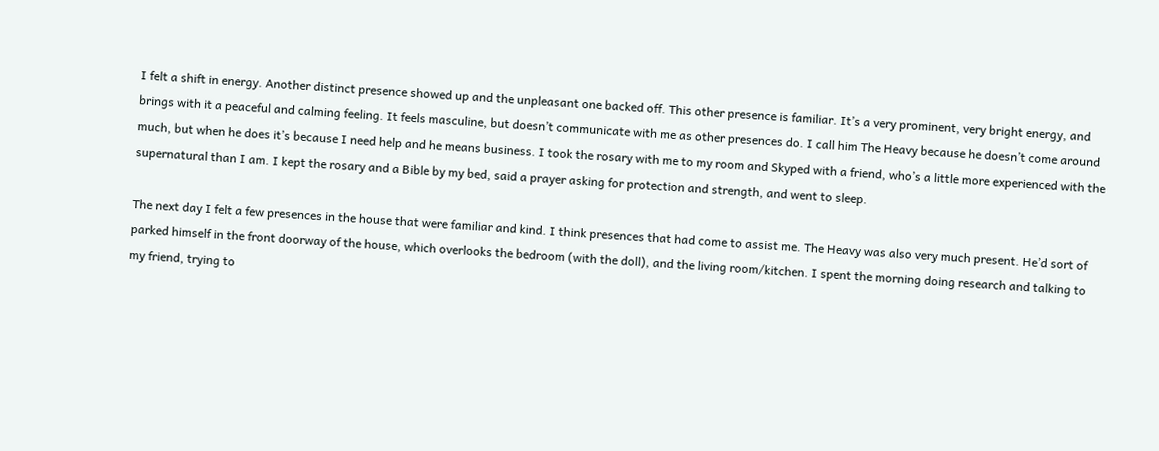I felt a shift in energy. Another distinct presence showed up and the unpleasant one backed off. This other presence is familiar. It’s a very prominent, very bright energy, and brings with it a peaceful and calming feeling. It feels masculine, but doesn’t communicate with me as other presences do. I call him The Heavy because he doesn’t come around much, but when he does it’s because I need help and he means business. I took the rosary with me to my room and Skyped with a friend, who’s a little more experienced with the supernatural than I am. I kept the rosary and a Bible by my bed, said a prayer asking for protection and strength, and went to sleep.

The next day I felt a few presences in the house that were familiar and kind. I think presences that had come to assist me. The Heavy was also very much present. He’d sort of parked himself in the front doorway of the house, which overlooks the bedroom (with the doll), and the living room/kitchen. I spent the morning doing research and talking to my friend, trying to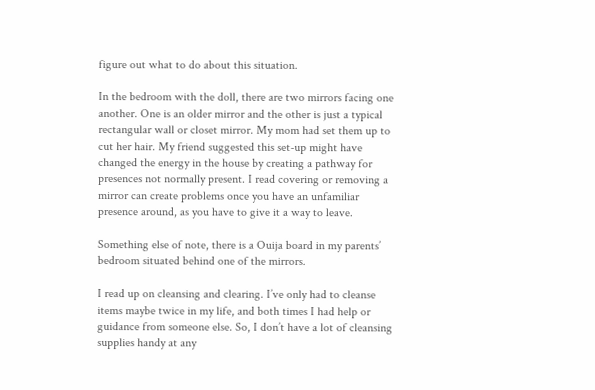figure out what to do about this situation.

In the bedroom with the doll, there are two mirrors facing one another. One is an older mirror and the other is just a typical rectangular wall or closet mirror. My mom had set them up to cut her hair. My friend suggested this set-up might have changed the energy in the house by creating a pathway for presences not normally present. I read covering or removing a mirror can create problems once you have an unfamiliar presence around, as you have to give it a way to leave.

Something else of note, there is a Ouija board in my parents’ bedroom situated behind one of the mirrors.

I read up on cleansing and clearing. I’ve only had to cleanse items maybe twice in my life, and both times I had help or guidance from someone else. So, I don’t have a lot of cleansing supplies handy at any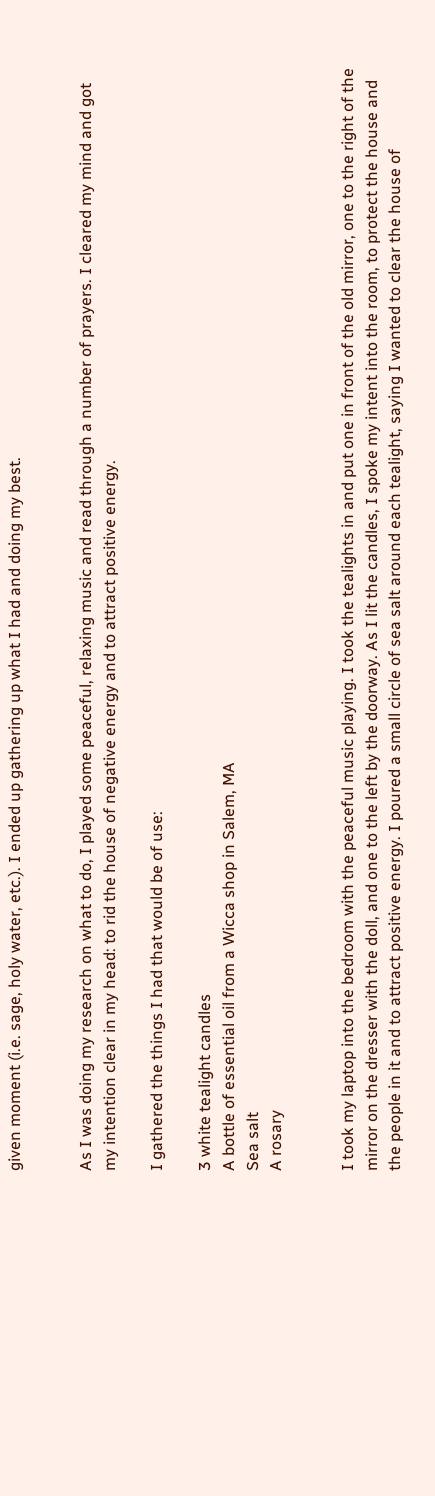given moment (i.e. sage, holy water, etc.). I ended up gathering up what I had and doing my best.


As I was doing my research on what to do, I played some peaceful, relaxing music and read through a number of prayers. I cleared my mind and got my intention clear in my head: to rid the house of negative energy and to attract positive energy.

I gathered the things I had that would be of use:

3 white tealight candles
A bottle of essential oil from a Wicca shop in Salem, MA
Sea salt
A rosary


I took my laptop into the bedroom with the peaceful music playing. I took the tealights in and put one in front of the old mirror, one to the right of the mirror on the dresser with the doll, and one to the left by the doorway. As I lit the candles, I spoke my intent into the room, to protect the house and the people in it and to attract positive energy. I poured a small circle of sea salt around each tealight, saying I wanted to clear the house of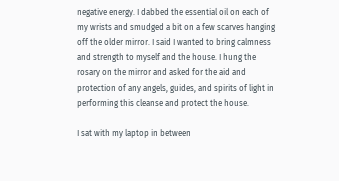negative energy. I dabbed the essential oil on each of my wrists and smudged a bit on a few scarves hanging off the older mirror. I said I wanted to bring calmness and strength to myself and the house. I hung the rosary on the mirror and asked for the aid and protection of any angels, guides, and spirits of light in performing this cleanse and protect the house.

I sat with my laptop in between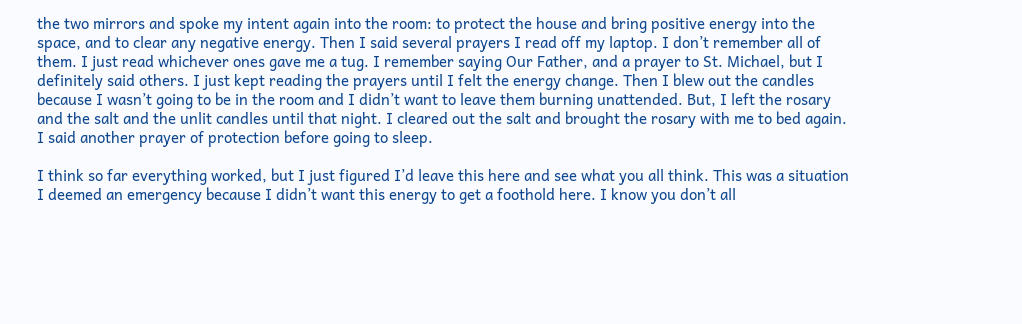the two mirrors and spoke my intent again into the room: to protect the house and bring positive energy into the space, and to clear any negative energy. Then I said several prayers I read off my laptop. I don’t remember all of them. I just read whichever ones gave me a tug. I remember saying Our Father, and a prayer to St. Michael, but I definitely said others. I just kept reading the prayers until I felt the energy change. Then I blew out the candles because I wasn’t going to be in the room and I didn’t want to leave them burning unattended. But, I left the rosary and the salt and the unlit candles until that night. I cleared out the salt and brought the rosary with me to bed again. I said another prayer of protection before going to sleep.

I think so far everything worked, but I just figured I’d leave this here and see what you all think. This was a situation I deemed an emergency because I didn’t want this energy to get a foothold here. I know you don’t all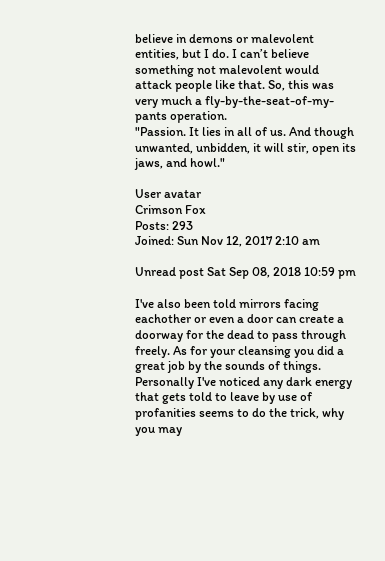believe in demons or malevolent entities, but I do. I can’t believe something not malevolent would attack people like that. So, this was very much a fly-by-the-seat-of-my-pants operation.
"Passion. It lies in all of us. And though unwanted, unbidden, it will stir, open its jaws, and howl."

User avatar
Crimson Fox
Posts: 293
Joined: Sun Nov 12, 2017 2:10 am

Unread post Sat Sep 08, 2018 10:59 pm

I've also been told mirrors facing eachother or even a door can create a doorway for the dead to pass through freely. As for your cleansing you did a great job by the sounds of things. Personally I've noticed any dark energy that gets told to leave by use of profanities seems to do the trick, why you may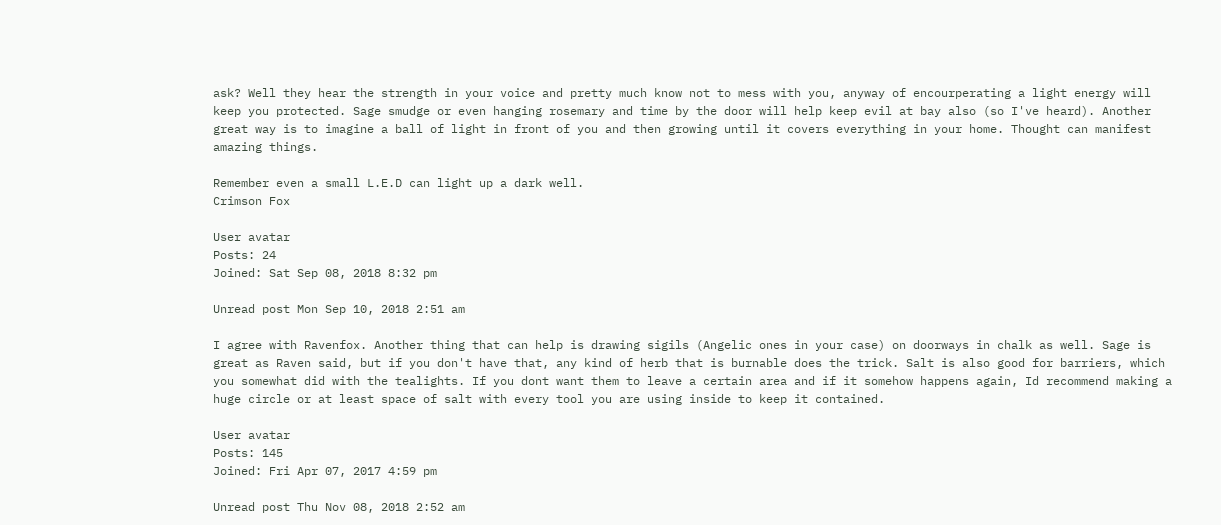ask? Well they hear the strength in your voice and pretty much know not to mess with you, anyway of encourperating a light energy will keep you protected. Sage smudge or even hanging rosemary and time by the door will help keep evil at bay also (so I've heard). Another great way is to imagine a ball of light in front of you and then growing until it covers everything in your home. Thought can manifest amazing things.

Remember even a small L.E.D can light up a dark well.
Crimson Fox

User avatar
Posts: 24
Joined: Sat Sep 08, 2018 8:32 pm

Unread post Mon Sep 10, 2018 2:51 am

I agree with Ravenfox. Another thing that can help is drawing sigils (Angelic ones in your case) on doorways in chalk as well. Sage is great as Raven said, but if you don't have that, any kind of herb that is burnable does the trick. Salt is also good for barriers, which you somewhat did with the tealights. If you dont want them to leave a certain area and if it somehow happens again, Id recommend making a huge circle or at least space of salt with every tool you are using inside to keep it contained.

User avatar
Posts: 145
Joined: Fri Apr 07, 2017 4:59 pm

Unread post Thu Nov 08, 2018 2:52 am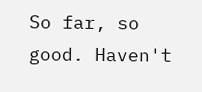So far, so good. Haven't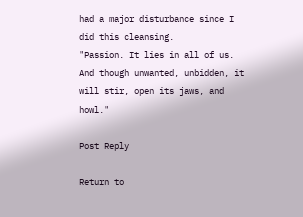had a major disturbance since I did this cleansing.
"Passion. It lies in all of us. And though unwanted, unbidden, it will stir, open its jaws, and howl."

Post Reply

Return to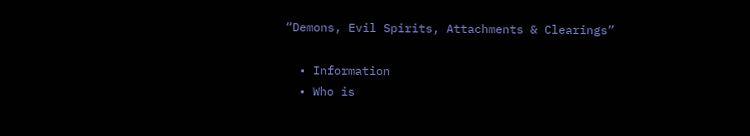“Demons, Evil Spirits, Attachments & Clearings”

  • Information
  • Who is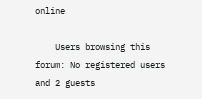online

    Users browsing this forum: No registered users and 2 guests